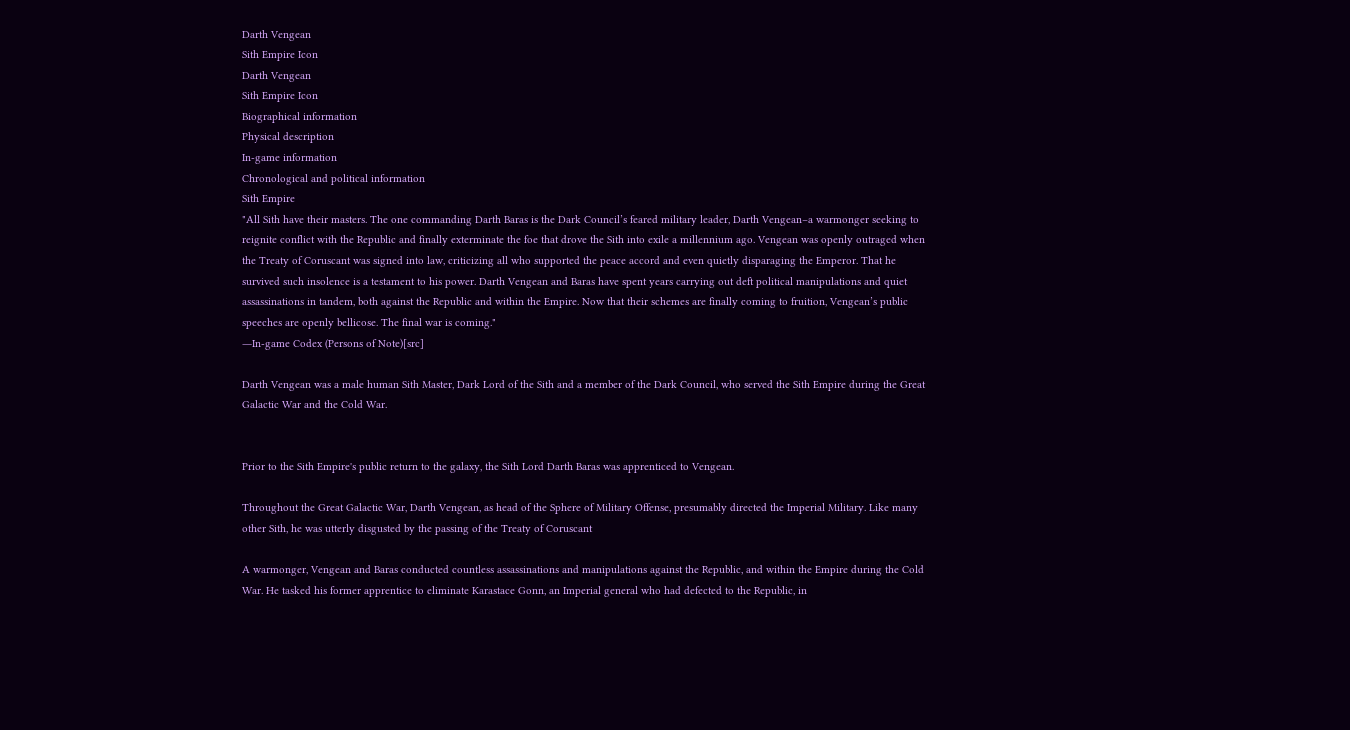Darth Vengean
Sith Empire Icon
Darth Vengean
Sith Empire Icon
Biographical information
Physical description
In-game information
Chronological and political information
Sith Empire
"All Sith have their masters. The one commanding Darth Baras is the Dark Council’s feared military leader, Darth Vengean–a warmonger seeking to reignite conflict with the Republic and finally exterminate the foe that drove the Sith into exile a millennium ago. Vengean was openly outraged when the Treaty of Coruscant was signed into law, criticizing all who supported the peace accord and even quietly disparaging the Emperor. That he survived such insolence is a testament to his power. Darth Vengean and Baras have spent years carrying out deft political manipulations and quiet assassinations in tandem, both against the Republic and within the Empire. Now that their schemes are finally coming to fruition, Vengean’s public speeches are openly bellicose. The final war is coming."
―In-game Codex (Persons of Note)[src]

Darth Vengean was a male human Sith Master, Dark Lord of the Sith and a member of the Dark Council, who served the Sith Empire during the Great Galactic War and the Cold War.


Prior to the Sith Empire's public return to the galaxy, the Sith Lord Darth Baras was apprenticed to Vengean.

Throughout the Great Galactic War, Darth Vengean, as head of the Sphere of Military Offense, presumably directed the Imperial Military. Like many other Sith, he was utterly disgusted by the passing of the Treaty of Coruscant

A warmonger, Vengean and Baras conducted countless assassinations and manipulations against the Republic, and within the Empire during the Cold War. He tasked his former apprentice to eliminate Karastace Gonn, an Imperial general who had defected to the Republic, in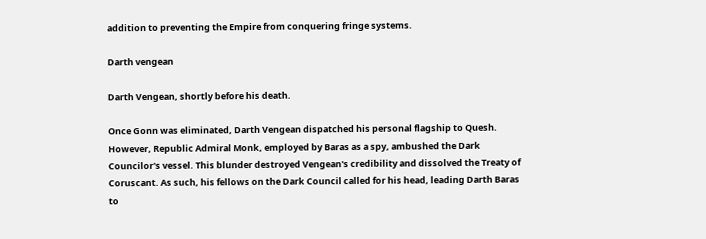addition to preventing the Empire from conquering fringe systems.

Darth vengean

Darth Vengean, shortly before his death.

Once Gonn was eliminated, Darth Vengean dispatched his personal flagship to Quesh. However, Republic Admiral Monk, employed by Baras as a spy, ambushed the Dark Councilor's vessel. This blunder destroyed Vengean's credibility and dissolved the Treaty of Coruscant. As such, his fellows on the Dark Council called for his head, leading Darth Baras to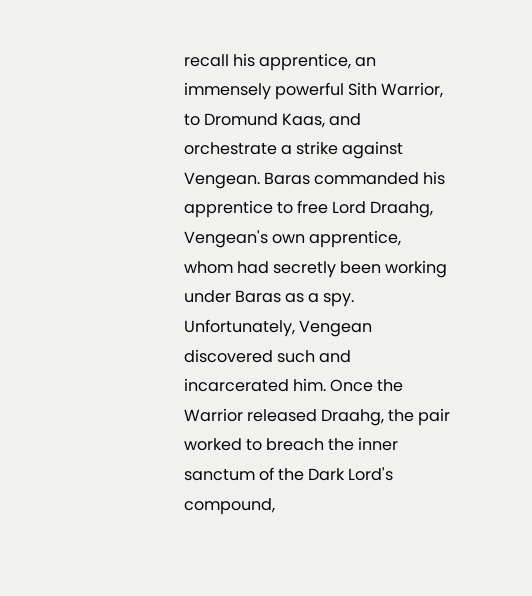recall his apprentice, an immensely powerful Sith Warrior, to Dromund Kaas, and orchestrate a strike against Vengean. Baras commanded his apprentice to free Lord Draahg, Vengean's own apprentice, whom had secretly been working under Baras as a spy. Unfortunately, Vengean discovered such and incarcerated him. Once the Warrior released Draahg, the pair worked to breach the inner sanctum of the Dark Lord's compound,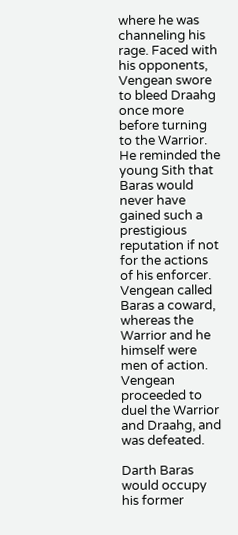where he was channeling his rage. Faced with his opponents, Vengean swore to bleed Draahg once more before turning to the Warrior. He reminded the young Sith that Baras would never have gained such a prestigious reputation if not for the actions of his enforcer. Vengean called Baras a coward, whereas the Warrior and he himself were men of action. Vengean proceeded to duel the Warrior and Draahg, and was defeated.

Darth Baras would occupy his former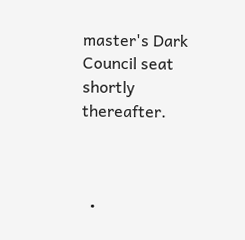master's Dark Council seat shortly thereafter.



  •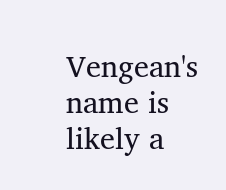Vengean's name is likely a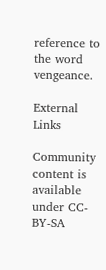reference to the word vengeance.

External Links

Community content is available under CC-BY-SA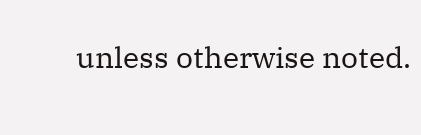unless otherwise noted.